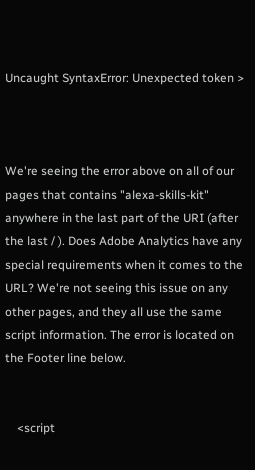Uncaught SyntaxError: Unexpected token >



We're seeing the error above on all of our pages that contains "alexa-skills-kit" anywhere in the last part of the URI (after the last / ). Does Adobe Analytics have any special requirements when it comes to the URL? We're not seeing this issue on any other pages, and they all use the same script information. The error is located on the Footer line below.


    <script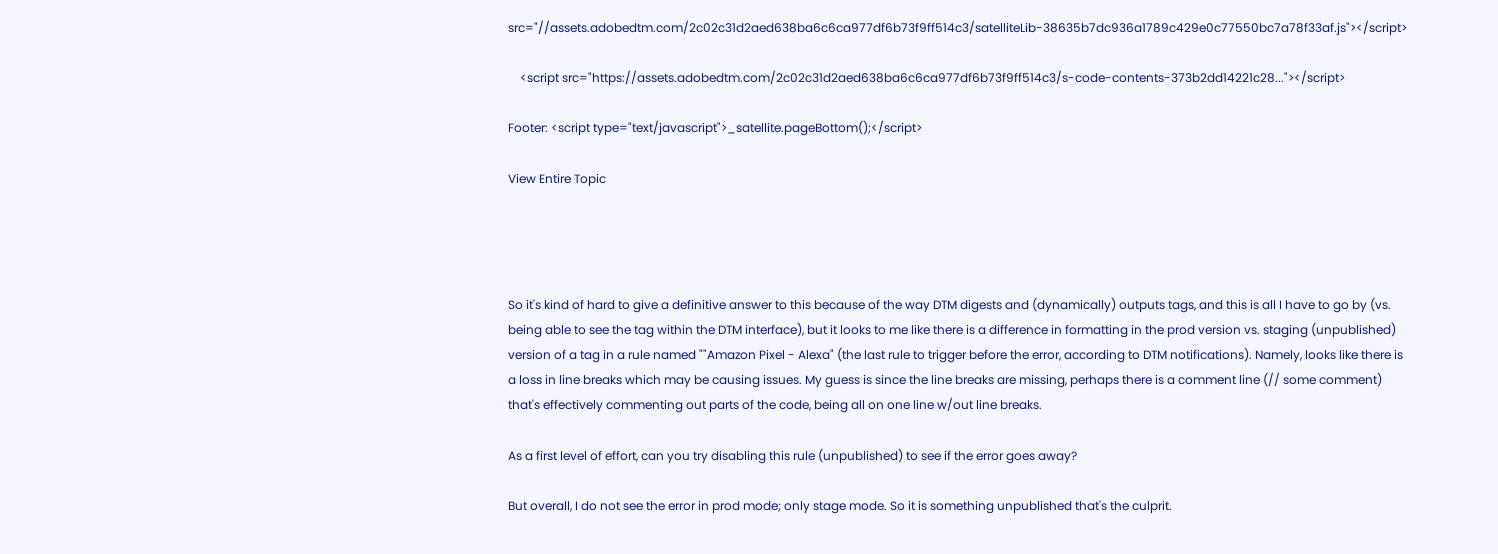src="//assets.adobedtm.com/2c02c31d2aed638ba6c6ca977df6b73f9ff514c3/satelliteLib-38635b7dc936a1789c429e0c77550bc7a78f33af.js"></script>

    <script src="https://assets.adobedtm.com/2c02c31d2aed638ba6c6ca977df6b73f9ff514c3/s-code-contents-373b2dd14221c28..."></script>

Footer: <script type="text/javascript">_satellite.pageBottom();</script>

View Entire Topic




So it's kind of hard to give a definitive answer to this because of the way DTM digests and (dynamically) outputs tags, and this is all I have to go by (vs. being able to see the tag within the DTM interface), but it looks to me like there is a difference in formatting in the prod version vs. staging (unpublished) version of a tag in a rule named ""Amazon Pixel - Alexa" (the last rule to trigger before the error, according to DTM notifications). Namely, looks like there is a loss in line breaks which may be causing issues. My guess is since the line breaks are missing, perhaps there is a comment line (// some comment) that's effectively commenting out parts of the code, being all on one line w/out line breaks.

As a first level of effort, can you try disabling this rule (unpublished) to see if the error goes away?

But overall, I do not see the error in prod mode; only stage mode. So it is something unpublished that's the culprit.